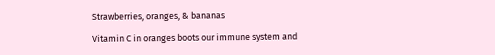Strawberries, oranges, & bananas

Vitamin C in oranges boots our immune system and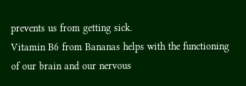prevents us from getting sick.
Vitamin B6 from Bananas helps with the functioning of our brain and our nervous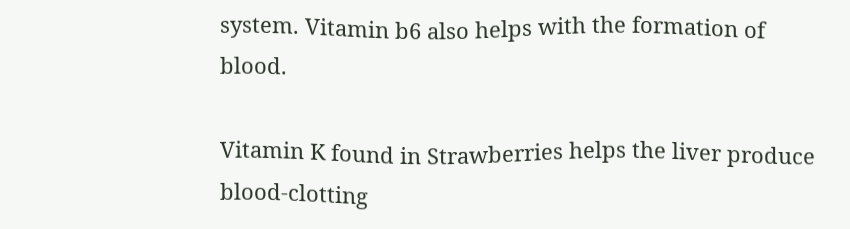system. Vitamin b6 also helps with the formation of blood.

Vitamin K found in Strawberries helps the liver produce blood-clotting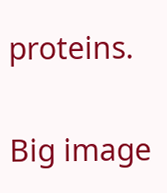proteins.

Big image